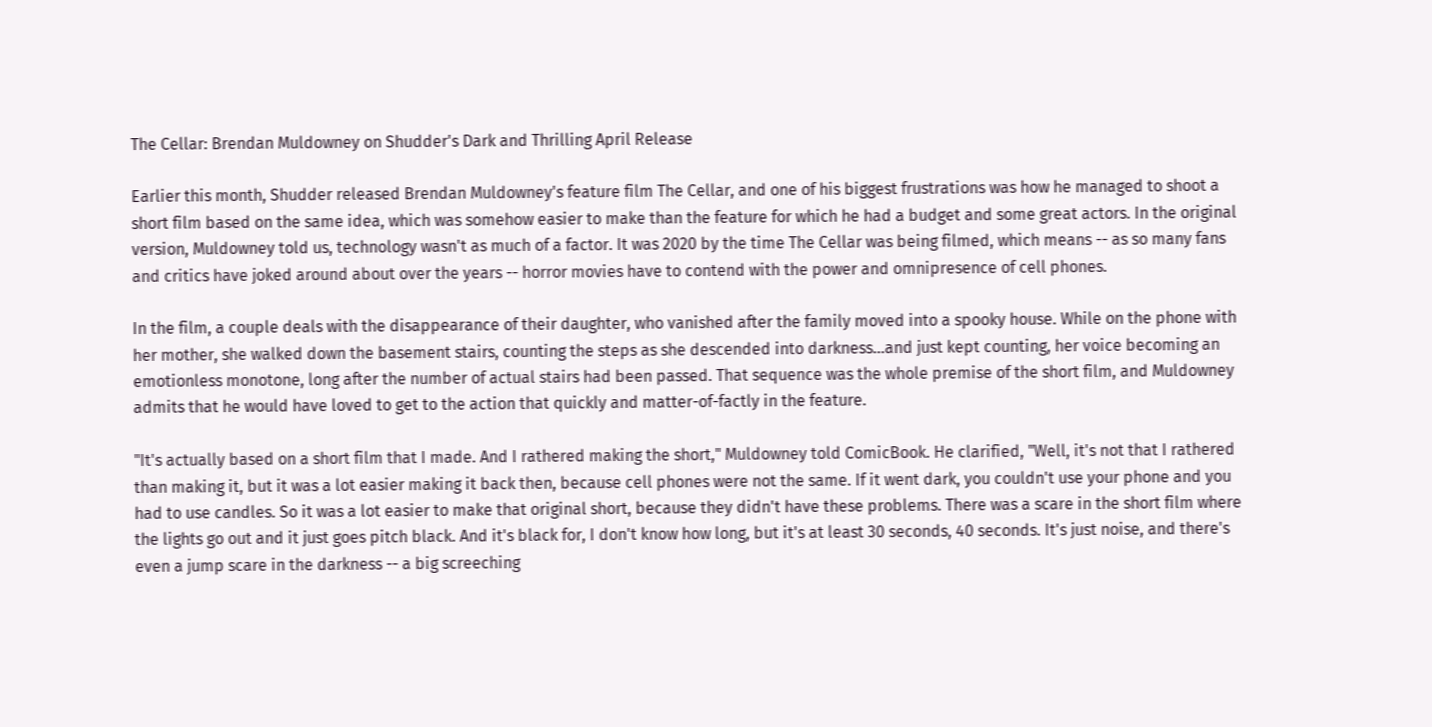The Cellar: Brendan Muldowney on Shudder's Dark and Thrilling April Release

Earlier this month, Shudder released Brendan Muldowney's feature film The Cellar, and one of his biggest frustrations was how he managed to shoot a short film based on the same idea, which was somehow easier to make than the feature for which he had a budget and some great actors. In the original version, Muldowney told us, technology wasn't as much of a factor. It was 2020 by the time The Cellar was being filmed, which means -- as so many fans and critics have joked around about over the years -- horror movies have to contend with the power and omnipresence of cell phones.

In the film, a couple deals with the disappearance of their daughter, who vanished after the family moved into a spooky house. While on the phone with her mother, she walked down the basement stairs, counting the steps as she descended into darkness...and just kept counting, her voice becoming an emotionless monotone, long after the number of actual stairs had been passed. That sequence was the whole premise of the short film, and Muldowney admits that he would have loved to get to the action that quickly and matter-of-factly in the feature.

"It's actually based on a short film that I made. And I rathered making the short," Muldowney told ComicBook. He clarified, "Well, it's not that I rathered than making it, but it was a lot easier making it back then, because cell phones were not the same. If it went dark, you couldn't use your phone and you had to use candles. So it was a lot easier to make that original short, because they didn't have these problems. There was a scare in the short film where the lights go out and it just goes pitch black. And it's black for, I don't know how long, but it's at least 30 seconds, 40 seconds. It's just noise, and there's even a jump scare in the darkness -- a big screeching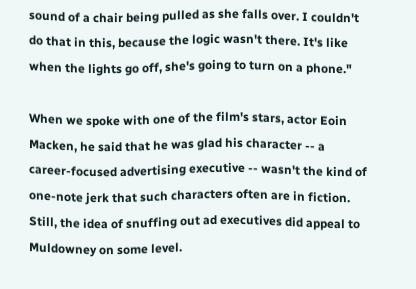sound of a chair being pulled as she falls over. I couldn't do that in this, because the logic wasn't there. It's like when the lights go off, she's going to turn on a phone."

When we spoke with one of the film's stars, actor Eoin Macken, he said that he was glad his character -- a career-focused advertising executive -- wasn't the kind of one-note jerk that such characters often are in fiction. Still, the idea of snuffing out ad executives did appeal to Muldowney on some level.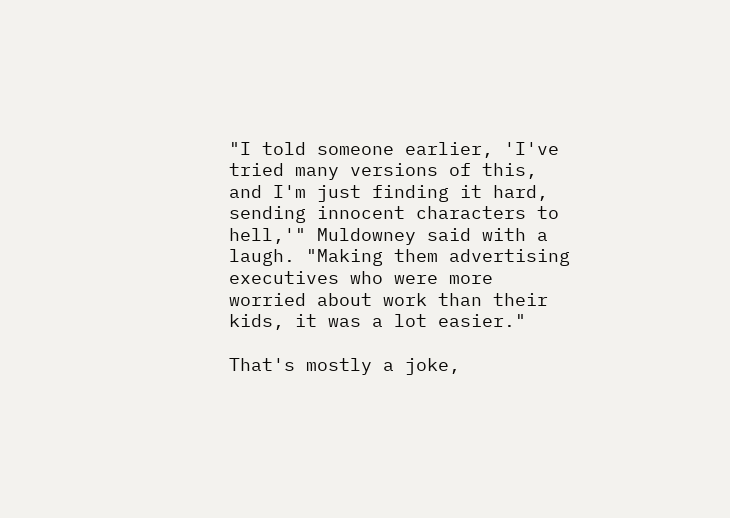"I told someone earlier, 'I've tried many versions of this, and I'm just finding it hard, sending innocent characters to hell,'" Muldowney said with a laugh. "Making them advertising executives who were more worried about work than their kids, it was a lot easier."

That's mostly a joke,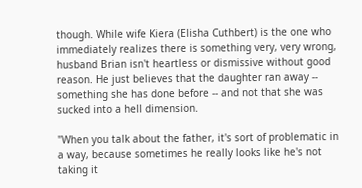though. While wife Kiera (Elisha Cuthbert) is the one who immediately realizes there is something very, very wrong, husband Brian isn't heartless or dismissive without good reason. He just believes that the daughter ran away -- something she has done before -- and not that she was sucked into a hell dimension.

"When you talk about the father, it's sort of problematic in a way, because sometimes he really looks like he's not taking it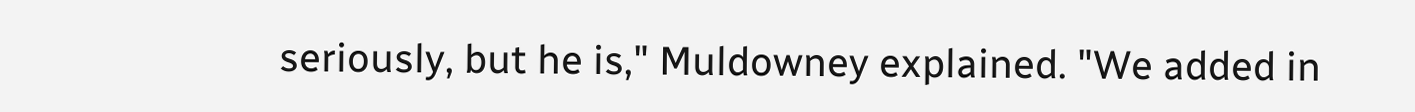seriously, but he is," Muldowney explained. "We added in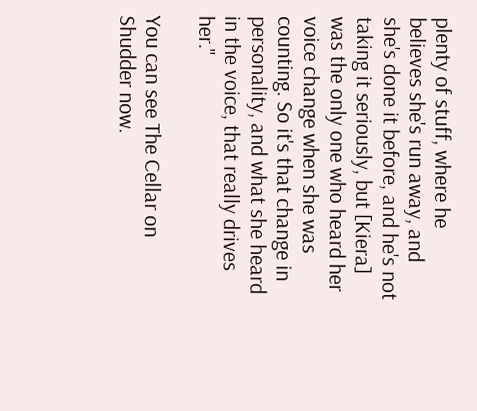plenty of stuff, where he believes she's run away, and she's done it before, and he's not taking it seriously, but [Kiera] was the only one who heard her voice change when she was counting. So it's that change in personality, and what she heard in the voice, that really drives her."

You can see The Cellar on Shudder now.